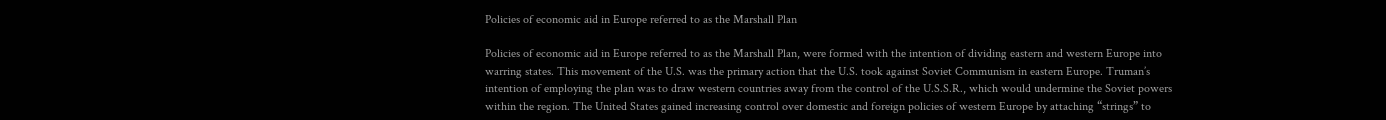Policies of economic aid in Europe referred to as the Marshall Plan

Policies of economic aid in Europe referred to as the Marshall Plan, were formed with the intention of dividing eastern and western Europe into warring states. This movement of the U.S. was the primary action that the U.S. took against Soviet Communism in eastern Europe. Truman’s intention of employing the plan was to draw western countries away from the control of the U.S.S.R., which would undermine the Soviet powers within the region. The United States gained increasing control over domestic and foreign policies of western Europe by attaching “strings” to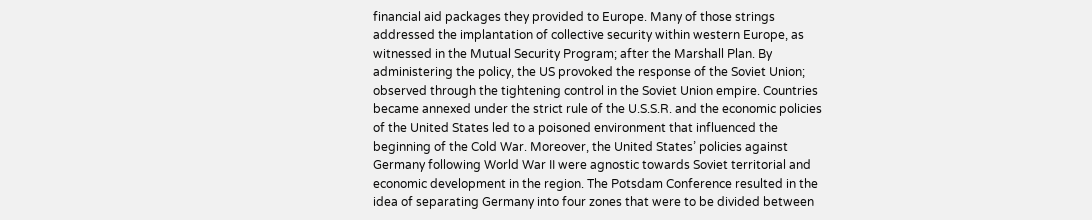financial aid packages they provided to Europe. Many of those strings addressed the implantation of collective security within western Europe, as witnessed in the Mutual Security Program; after the Marshall Plan. By administering the policy, the US provoked the response of the Soviet Union; observed through the tightening control in the Soviet Union empire. Countries became annexed under the strict rule of the U.S.S.R. and the economic policies of the United States led to a poisoned environment that influenced the beginning of the Cold War. Moreover, the United States’ policies against Germany following World War II were agnostic towards Soviet territorial and economic development in the region. The Potsdam Conference resulted in the idea of separating Germany into four zones that were to be divided between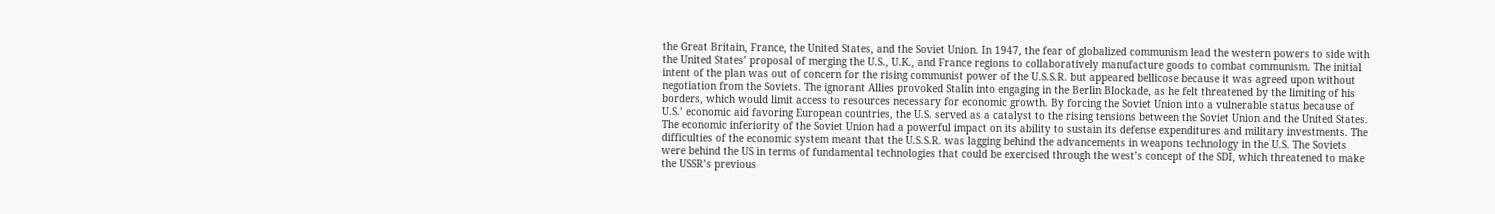the Great Britain, France, the United States, and the Soviet Union. In 1947, the fear of globalized communism lead the western powers to side with the United States’ proposal of merging the U.S., U.K., and France regions to collaboratively manufacture goods to combat communism. The initial intent of the plan was out of concern for the rising communist power of the U.S.S.R. but appeared bellicose because it was agreed upon without negotiation from the Soviets. The ignorant Allies provoked Stalin into engaging in the Berlin Blockade, as he felt threatened by the limiting of his borders, which would limit access to resources necessary for economic growth. By forcing the Soviet Union into a vulnerable status because of U.S.’ economic aid favoring European countries, the U.S. served as a catalyst to the rising tensions between the Soviet Union and the United States.
The economic inferiority of the Soviet Union had a powerful impact on its ability to sustain its defense expenditures and military investments. The difficulties of the economic system meant that the U.S.S.R. was lagging behind the advancements in weapons technology in the U.S. The Soviets were behind the US in terms of fundamental technologies that could be exercised through the west’s concept of the SDI, which threatened to make the USSR’s previous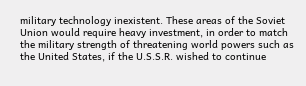military technology inexistent. These areas of the Soviet Union would require heavy investment, in order to match the military strength of threatening world powers such as the United States, if the U.S.S.R. wished to continue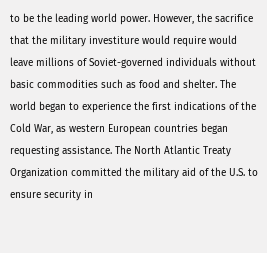to be the leading world power. However, the sacrifice that the military investiture would require would leave millions of Soviet-governed individuals without basic commodities such as food and shelter. The world began to experience the first indications of the Cold War, as western European countries began requesting assistance. The North Atlantic Treaty Organization committed the military aid of the U.S. to ensure security in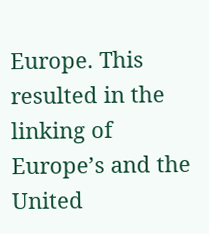Europe. This resulted in the linking of Europe’s and the United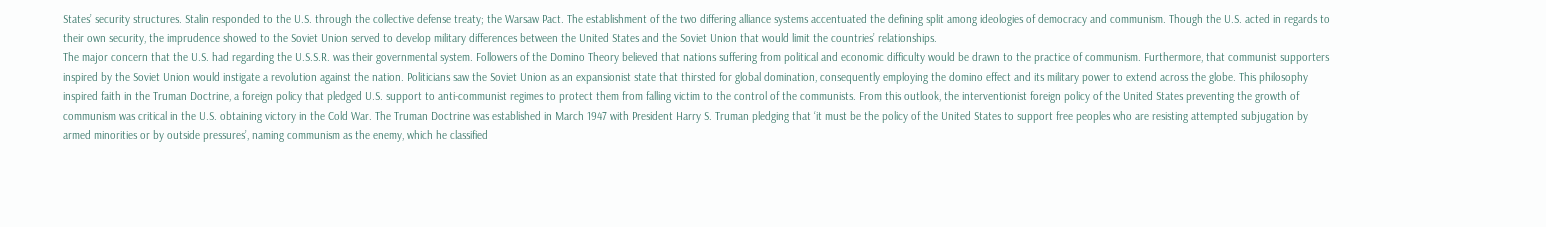States’ security structures. Stalin responded to the U.S. through the collective defense treaty; the Warsaw Pact. The establishment of the two differing alliance systems accentuated the defining split among ideologies of democracy and communism. Though the U.S. acted in regards to their own security, the imprudence showed to the Soviet Union served to develop military differences between the United States and the Soviet Union that would limit the countries’ relationships.
The major concern that the U.S. had regarding the U.S.S.R. was their governmental system. Followers of the Domino Theory believed that nations suffering from political and economic difficulty would be drawn to the practice of communism. Furthermore, that communist supporters inspired by the Soviet Union would instigate a revolution against the nation. Politicians saw the Soviet Union as an expansionist state that thirsted for global domination, consequently employing the domino effect and its military power to extend across the globe. This philosophy inspired faith in the Truman Doctrine, a foreign policy that pledged U.S. support to anti-communist regimes to protect them from falling victim to the control of the communists. From this outlook, the interventionist foreign policy of the United States preventing the growth of communism was critical in the U.S. obtaining victory in the Cold War. The Truman Doctrine was established in March 1947 with President Harry S. Truman pledging that ‘it must be the policy of the United States to support free peoples who are resisting attempted subjugation by armed minorities or by outside pressures’, naming communism as the enemy, which he classified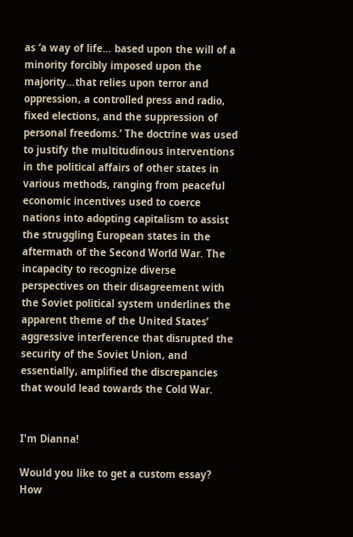as ‘a way of life… based upon the will of a minority forcibly imposed upon the majority…that relies upon terror and oppression, a controlled press and radio, fixed elections, and the suppression of personal freedoms.’ The doctrine was used to justify the multitudinous interventions in the political affairs of other states in various methods, ranging from peaceful economic incentives used to coerce nations into adopting capitalism to assist the struggling European states in the aftermath of the Second World War. The incapacity to recognize diverse perspectives on their disagreement with the Soviet political system underlines the apparent theme of the United States’ aggressive interference that disrupted the security of the Soviet Union, and essentially, amplified the discrepancies that would lead towards the Cold War.


I'm Dianna!

Would you like to get a custom essay? How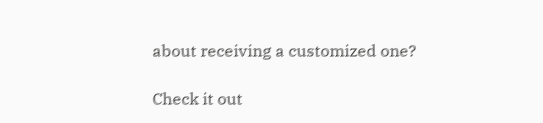about receiving a customized one?

Check it out